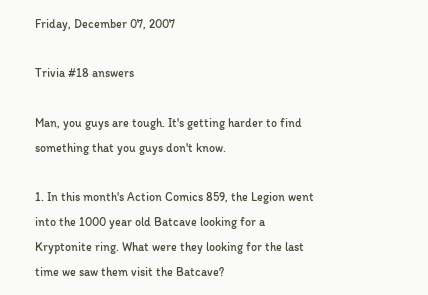Friday, December 07, 2007

Trivia #18 answers

Man, you guys are tough. It's getting harder to find something that you guys don't know.

1. In this month's Action Comics 859, the Legion went into the 1000 year old Batcave looking for a Kryptonite ring. What were they looking for the last time we saw them visit the Batcave?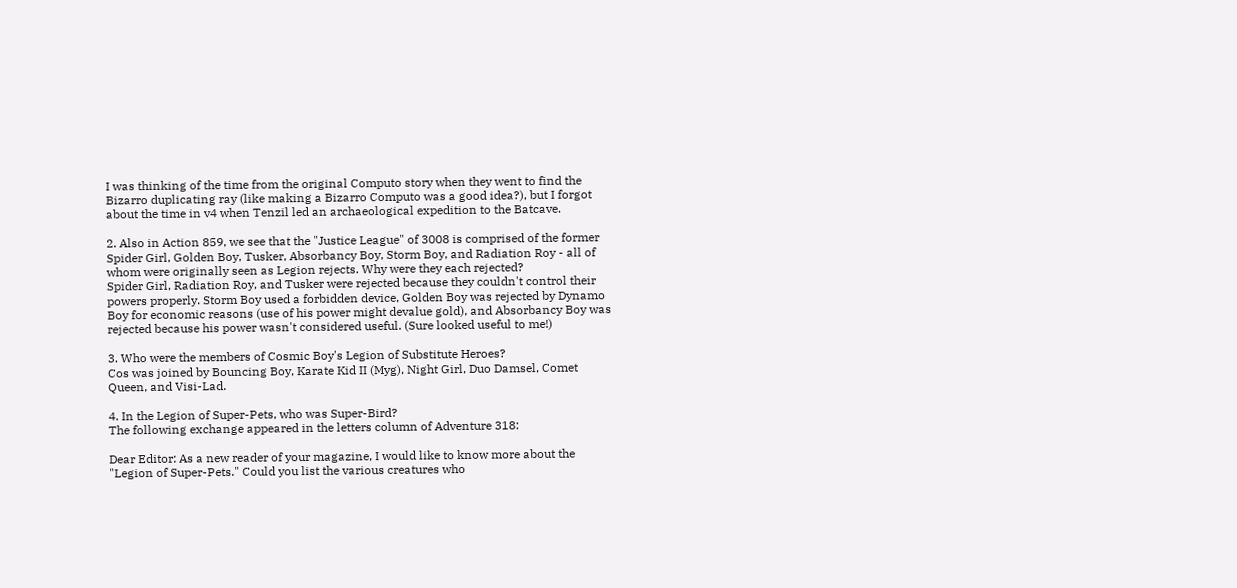I was thinking of the time from the original Computo story when they went to find the Bizarro duplicating ray (like making a Bizarro Computo was a good idea?), but I forgot about the time in v4 when Tenzil led an archaeological expedition to the Batcave.

2. Also in Action 859, we see that the "Justice League" of 3008 is comprised of the former Spider Girl, Golden Boy, Tusker, Absorbancy Boy, Storm Boy, and Radiation Roy - all of whom were originally seen as Legion rejects. Why were they each rejected?
Spider Girl, Radiation Roy, and Tusker were rejected because they couldn't control their powers properly. Storm Boy used a forbidden device, Golden Boy was rejected by Dynamo Boy for economic reasons (use of his power might devalue gold), and Absorbancy Boy was rejected because his power wasn't considered useful. (Sure looked useful to me!)

3. Who were the members of Cosmic Boy's Legion of Substitute Heroes?
Cos was joined by Bouncing Boy, Karate Kid II (Myg), Night Girl, Duo Damsel, Comet Queen, and Visi-Lad.

4. In the Legion of Super-Pets, who was Super-Bird?
The following exchange appeared in the letters column of Adventure 318:

Dear Editor: As a new reader of your magazine, I would like to know more about the "Legion of Super-Pets." Could you list the various creatures who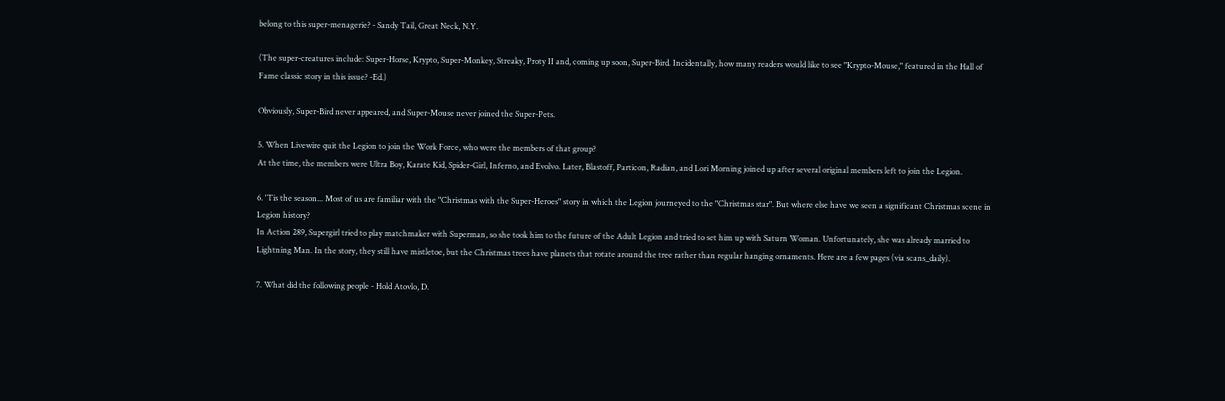belong to this super-menagerie? - Sandy Tail, Great Neck, N.Y.

(The super-creatures include: Super-Horse, Krypto, Super-Monkey, Streaky, Proty II and, coming up soon, Super-Bird. Incidentally, how many readers would like to see "Krypto-Mouse," featured in the Hall of Fame classic story in this issue? -Ed.)

Obviously, Super-Bird never appeared, and Super-Mouse never joined the Super-Pets.

5. When Livewire quit the Legion to join the Work Force, who were the members of that group?
At the time, the members were Ultra Boy, Karate Kid, Spider-Girl, Inferno, and Evolvo. Later, Blastoff, Particon, Radian, and Lori Morning joined up after several original members left to join the Legion.

6. 'Tis the season... Most of us are familiar with the "Christmas with the Super-Heroes" story in which the Legion journeyed to the "Christmas star". But where else have we seen a significant Christmas scene in Legion history?
In Action 289, Supergirl tried to play matchmaker with Superman, so she took him to the future of the Adult Legion and tried to set him up with Saturn Woman. Unfortunately, she was already married to Lightning Man. In the story, they still have mistletoe, but the Christmas trees have planets that rotate around the tree rather than regular hanging ornaments. Here are a few pages (via scans_daily).

7. What did the following people - Hold Atovlo, D.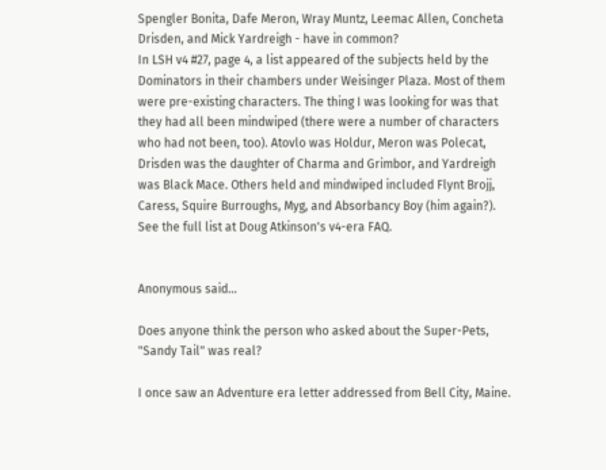Spengler Bonita, Dafe Meron, Wray Muntz, Leemac Allen, Concheta Drisden, and Mick Yardreigh - have in common?
In LSH v4 #27, page 4, a list appeared of the subjects held by the Dominators in their chambers under Weisinger Plaza. Most of them were pre-existing characters. The thing I was looking for was that they had all been mindwiped (there were a number of characters who had not been, too). Atovlo was Holdur, Meron was Polecat, Drisden was the daughter of Charma and Grimbor, and Yardreigh was Black Mace. Others held and mindwiped included Flynt Brojj, Caress, Squire Burroughs, Myg, and Absorbancy Boy (him again?). See the full list at Doug Atkinson's v4-era FAQ.


Anonymous said...

Does anyone think the person who asked about the Super-Pets, "Sandy Tail" was real?

I once saw an Adventure era letter addressed from Bell City, Maine.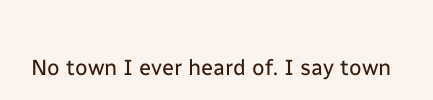No town I ever heard of. I say town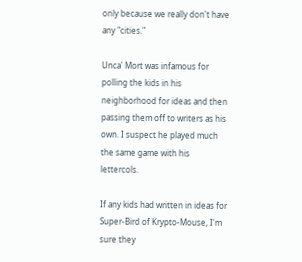only because we really don't have any "cities."

Unca' Mort was infamous for polling the kids in his neighborhood for ideas and then passing them off to writers as his own. I suspect he played much the same game with his lettercols.

If any kids had written in ideas for Super-Bird of Krypto-Mouse, I'm sure they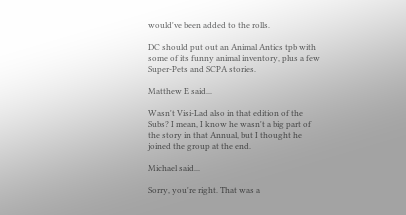would've been added to the rolls.

DC should put out an Animal Antics tpb with some of its funny animal inventory, plus a few Super-Pets and SCPA stories.

Matthew E said...

Wasn't Visi-Lad also in that edition of the Subs? I mean, I know he wasn't a big part of the story in that Annual, but I thought he joined the group at the end.

Michael said...

Sorry, you're right. That was a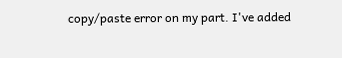copy/paste error on my part. I've added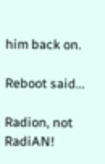him back on.

Reboot said...

Radion, not RadiAN!